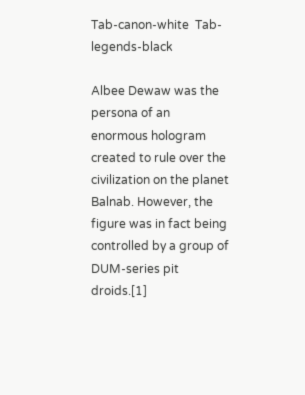Tab-canon-white  Tab-legends-black

Albee Dewaw was the persona of an enormous hologram created to rule over the civilization on the planet Balnab. However, the figure was in fact being controlled by a group of DUM-series pit droids.[1]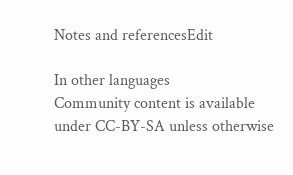Notes and referencesEdit

In other languages
Community content is available under CC-BY-SA unless otherwise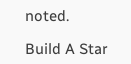noted.

Build A Star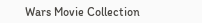Wars Movie Collection